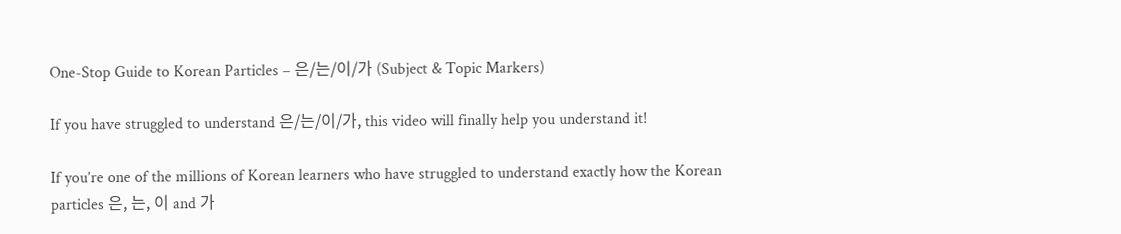One-Stop Guide to Korean Particles – 은/는/이/가 (Subject & Topic Markers)

If you have struggled to understand 은/는/이/가, this video will finally help you understand it!

If you’re one of the millions of Korean learners who have struggled to understand exactly how the Korean particles 은, 는, 이 and 가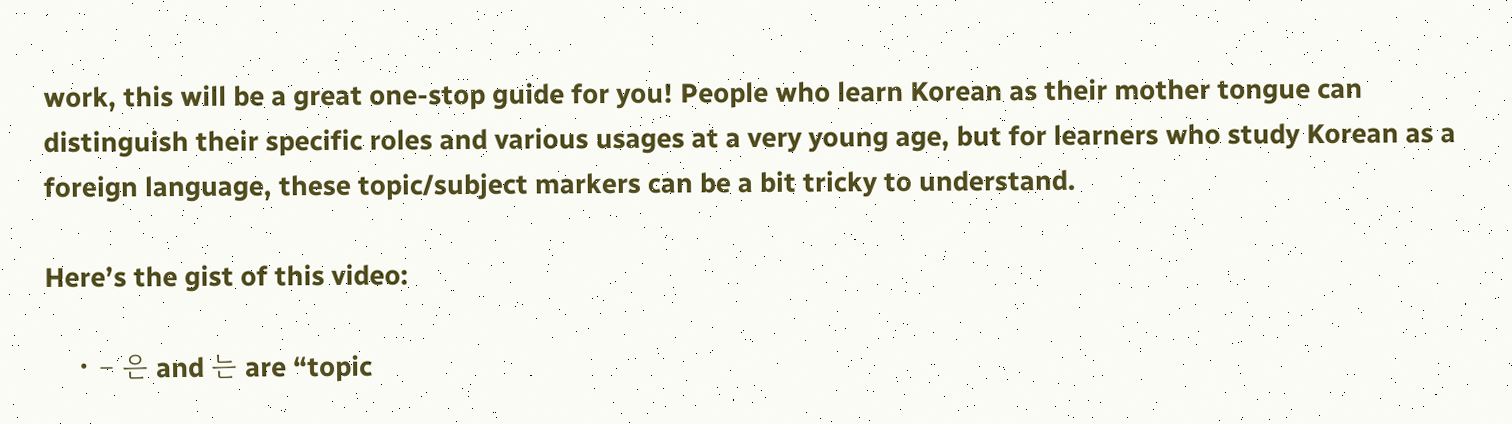work, this will be a great one-stop guide for you! People who learn Korean as their mother tongue can distinguish their specific roles and various usages at a very young age, but for learners who study Korean as a foreign language, these topic/subject markers can be a bit tricky to understand.

Here’s the gist of this video:

    • – 은 and 는 are “topic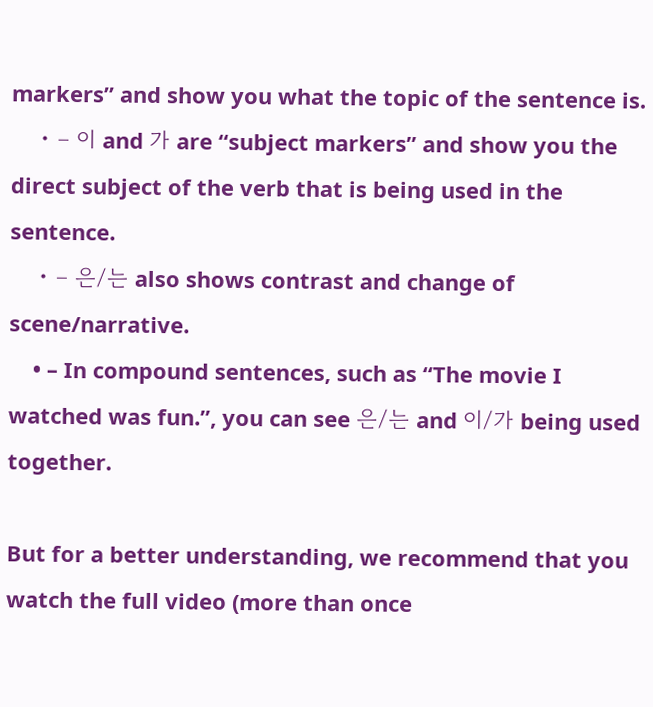markers” and show you what the topic of the sentence is.
    • – 이 and 가 are “subject markers” and show you the direct subject of the verb that is being used in the sentence.
    • – 은/는 also shows contrast and change of scene/narrative.
    • – In compound sentences, such as “The movie I watched was fun.”, you can see 은/는 and 이/가 being used together.

But for a better understanding, we recommend that you watch the full video (more than once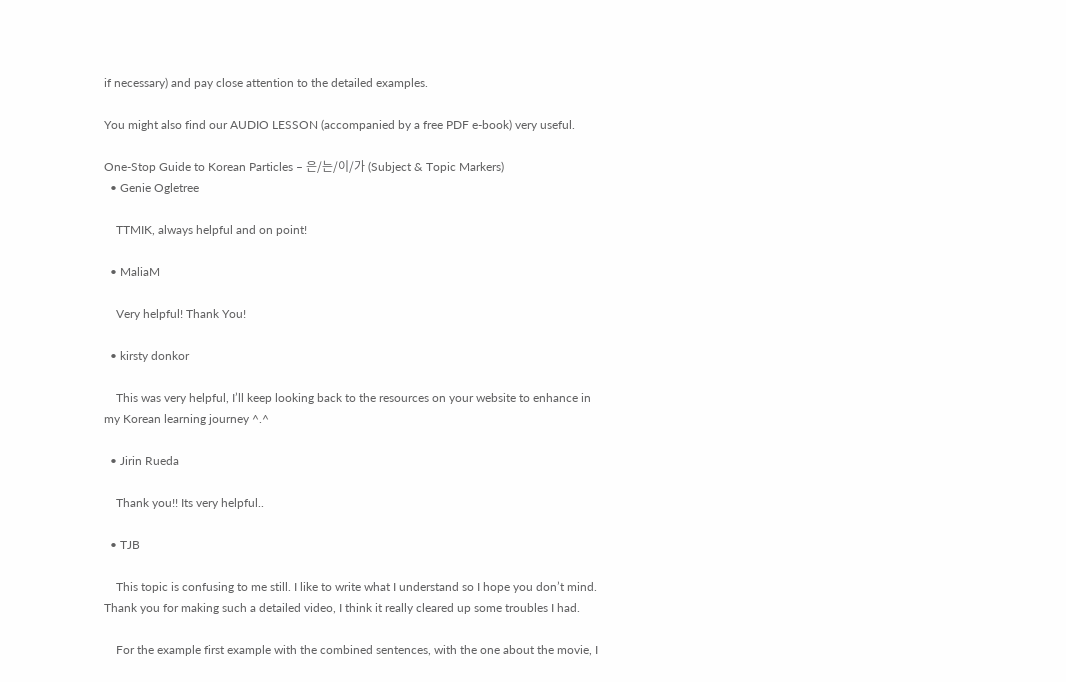if necessary) and pay close attention to the detailed examples.

You might also find our AUDIO LESSON (accompanied by a free PDF e-book) very useful.

One-Stop Guide to Korean Particles – 은/는/이/가 (Subject & Topic Markers)
  • Genie Ogletree

    TTMIK, always helpful and on point!

  • MaliaM

    Very helpful! Thank You!

  • kirsty donkor

    This was very helpful, I’ll keep looking back to the resources on your website to enhance in my Korean learning journey ^.^

  • Jirin Rueda

    Thank you!! Its very helpful..

  • TJB

    This topic is confusing to me still. I like to write what I understand so I hope you don’t mind. Thank you for making such a detailed video, I think it really cleared up some troubles I had.

    For the example first example with the combined sentences, with the one about the movie, I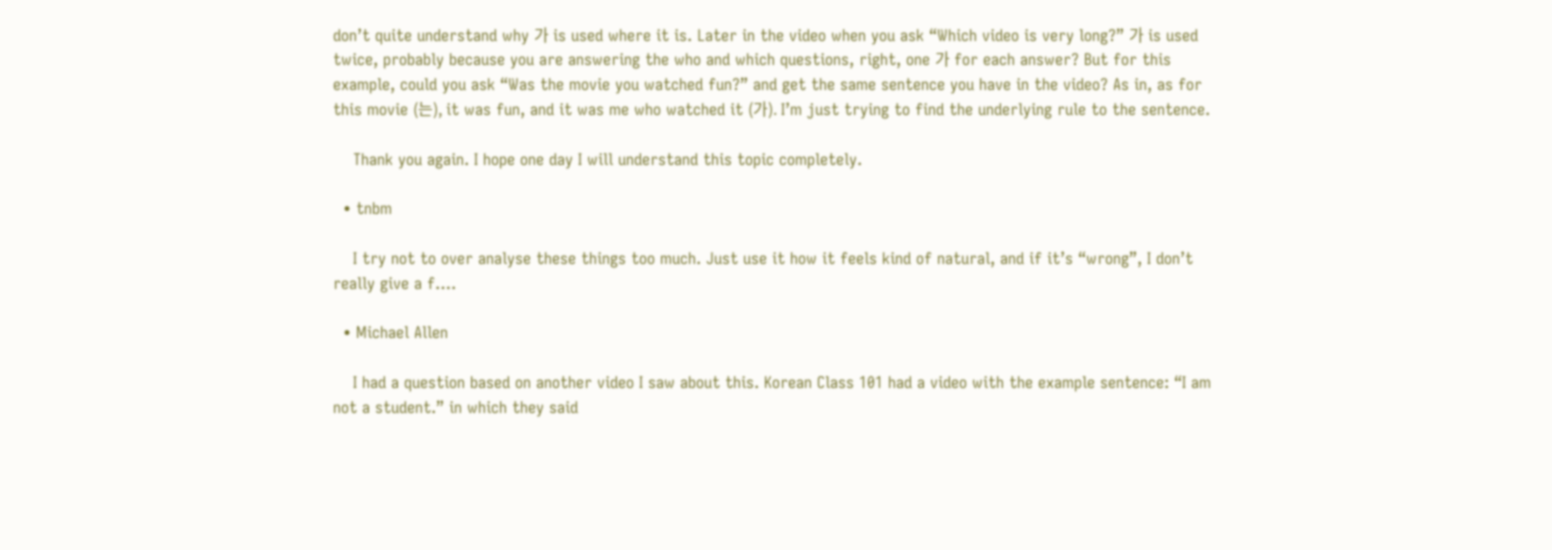don’t quite understand why 가 is used where it is. Later in the video when you ask “Which video is very long?” 가 is used twice, probably because you are answering the who and which questions, right, one 가 for each answer? But for this example, could you ask “Was the movie you watched fun?” and get the same sentence you have in the video? As in, as for this movie (는), it was fun, and it was me who watched it (가). I’m just trying to find the underlying rule to the sentence.

    Thank you again. I hope one day I will understand this topic completely.

  • tnbm

    I try not to over analyse these things too much. Just use it how it feels kind of natural, and if it’s “wrong”, I don’t really give a f….

  • Michael Allen

    I had a question based on another video I saw about this. Korean Class 101 had a video with the example sentence: “I am not a student.” in which they said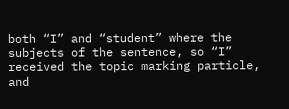both “I” and “student” where the subjects of the sentence, so “I” received the topic marking particle, and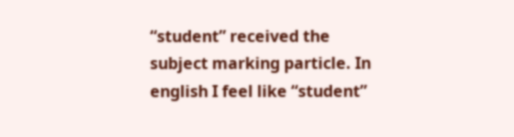“student” received the subject marking particle. In english I feel like “student”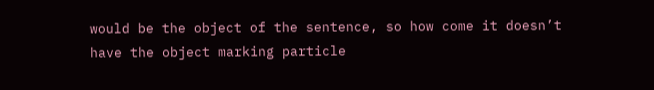would be the object of the sentence, so how come it doesn’t have the object marking particle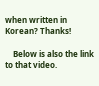when written in Korean? Thanks!

    Below is also the link to that video.